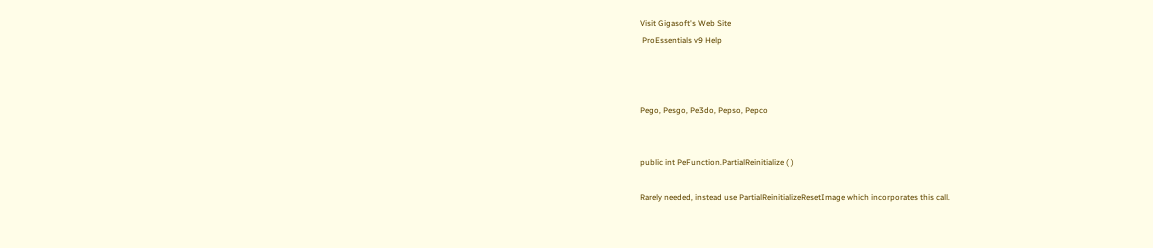Visit Gigasoft's Web Site
 ProEssentials v9 Help



Pego, Pesgo, Pe3do, Pepso, Pepco


public int PeFunction.PartialReinitialize ( )

Rarely needed, instead use PartialReinitializeResetImage which incorporates this call.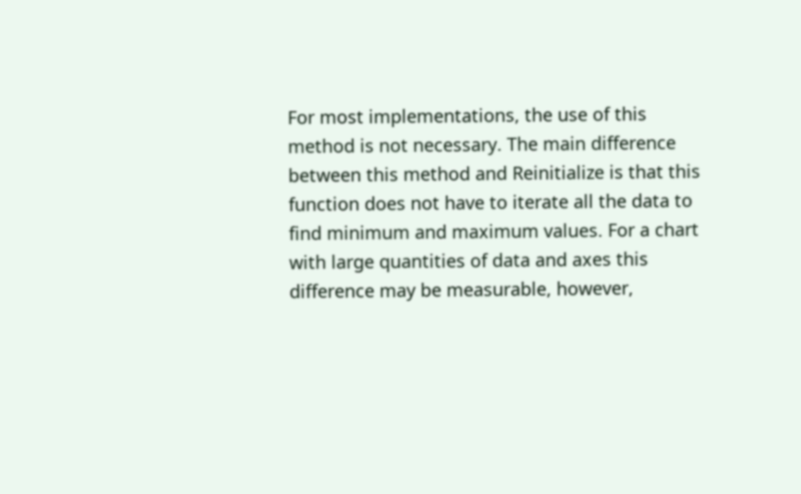For most implementations, the use of this method is not necessary. The main difference between this method and Reinitialize is that this function does not have to iterate all the data to find minimum and maximum values. For a chart with large quantities of data and axes this difference may be measurable, however,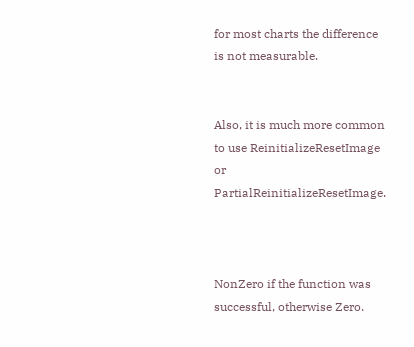for most charts the difference is not measurable.


Also, it is much more common to use ReinitializeResetImage or PartialReinitializeResetImage.



NonZero if the function was successful, otherwise Zero.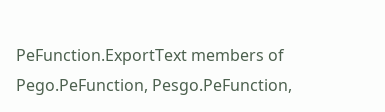PeFunction.ExportText members of Pego.PeFunction, Pesgo.PeFunction,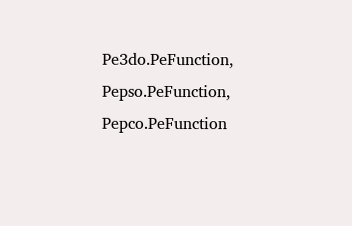Pe3do.PeFunction, Pepso.PeFunction, Pepco.PeFunction